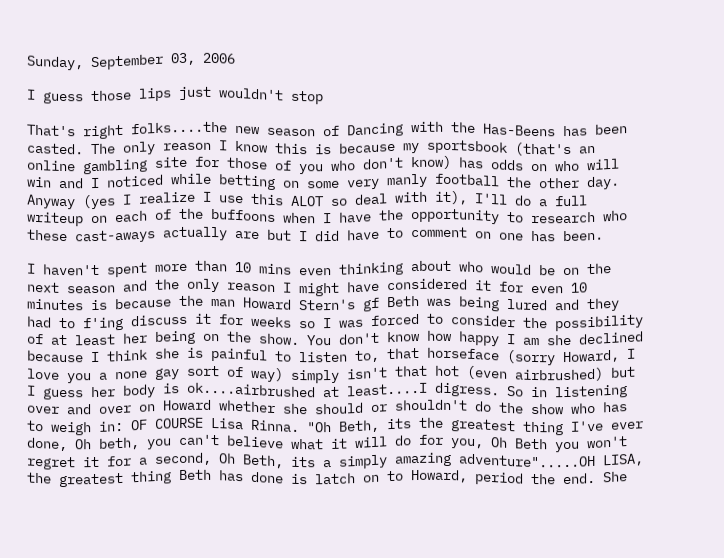Sunday, September 03, 2006

I guess those lips just wouldn't stop

That's right folks....the new season of Dancing with the Has-Beens has been casted. The only reason I know this is because my sportsbook (that's an online gambling site for those of you who don't know) has odds on who will win and I noticed while betting on some very manly football the other day. Anyway (yes I realize I use this ALOT so deal with it), I'll do a full writeup on each of the buffoons when I have the opportunity to research who these cast-aways actually are but I did have to comment on one has been.

I haven't spent more than 10 mins even thinking about who would be on the next season and the only reason I might have considered it for even 10 minutes is because the man Howard Stern's gf Beth was being lured and they had to f'ing discuss it for weeks so I was forced to consider the possibility of at least her being on the show. You don't know how happy I am she declined because I think she is painful to listen to, that horseface (sorry Howard, I love you a none gay sort of way) simply isn't that hot (even airbrushed) but I guess her body is ok....airbrushed at least....I digress. So in listening over and over on Howard whether she should or shouldn't do the show who has to weigh in: OF COURSE Lisa Rinna. "Oh Beth, its the greatest thing I've ever done, Oh beth, you can't believe what it will do for you, Oh Beth you won't regret it for a second, Oh Beth, its a simply amazing adventure".....OH LISA, the greatest thing Beth has done is latch on to Howard, period the end. She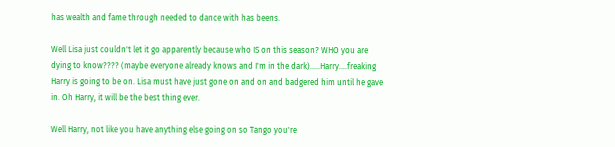has wealth and fame through needed to dance with has beens.

Well Lisa just couldn't let it go apparently because who IS on this season? WHO you are dying to know???? (maybe everyone already knows and I'm in the dark).....Harry....freaking Harry is going to be on. Lisa must have just gone on and on and badgered him until he gave in. Oh Harry, it will be the best thing ever.

Well Harry, not like you have anything else going on so Tango you're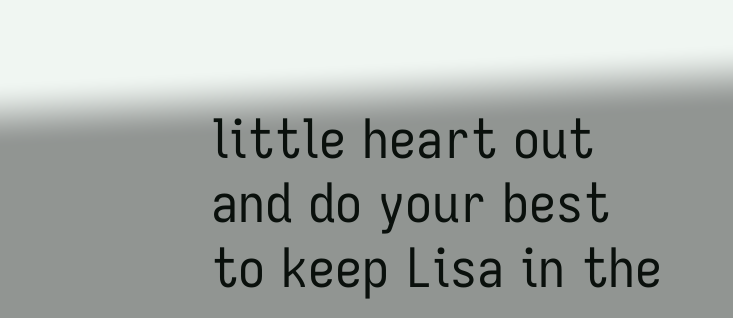little heart out and do your best to keep Lisa in the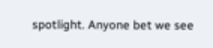spotlight. Anyone bet we see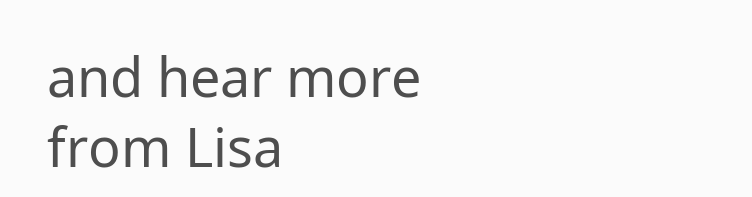and hear more from Lisa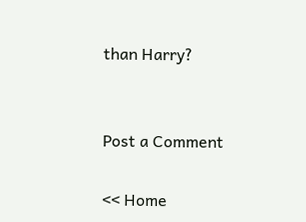than Harry?


Post a Comment

<< Home